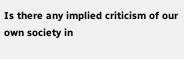Is there any implied criticism of our own society in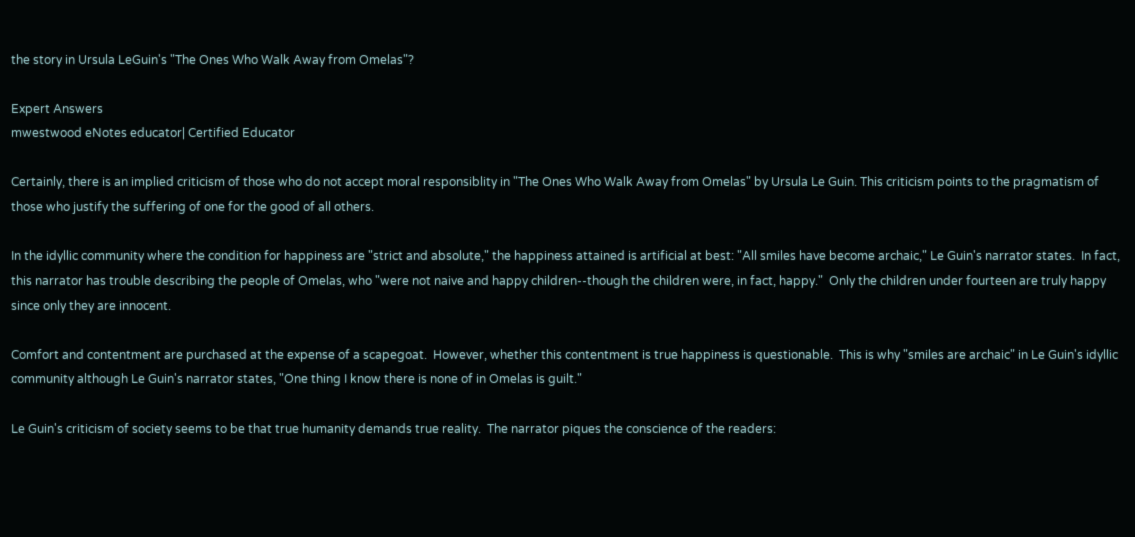the story in Ursula LeGuin's "The Ones Who Walk Away from Omelas"?

Expert Answers
mwestwood eNotes educator| Certified Educator

Certainly, there is an implied criticism of those who do not accept moral responsiblity in "The Ones Who Walk Away from Omelas" by Ursula Le Guin. This criticism points to the pragmatism of those who justify the suffering of one for the good of all others.

In the idyllic community where the condition for happiness are "strict and absolute," the happiness attained is artificial at best: "All smiles have become archaic," Le Guin's narrator states.  In fact, this narrator has trouble describing the people of Omelas, who "were not naive and happy children--though the children were, in fact, happy."  Only the children under fourteen are truly happy since only they are innocent.

Comfort and contentment are purchased at the expense of a scapegoat.  However, whether this contentment is true happiness is questionable.  This is why "smiles are archaic" in Le Guin's idyllic community although Le Guin's narrator states, "One thing I know there is none of in Omelas is guilt."

Le Guin's criticism of society seems to be that true humanity demands true reality.  The narrator piques the conscience of the readers: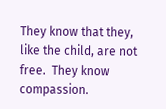They know that they, like the child, are not free.  They know compassion.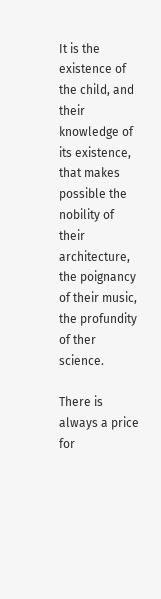It is the existence of the child, and their knowledge of its existence, that makes possible the nobility of their architecture, the poignancy of their music, the profundity of ther science.

There is always a price for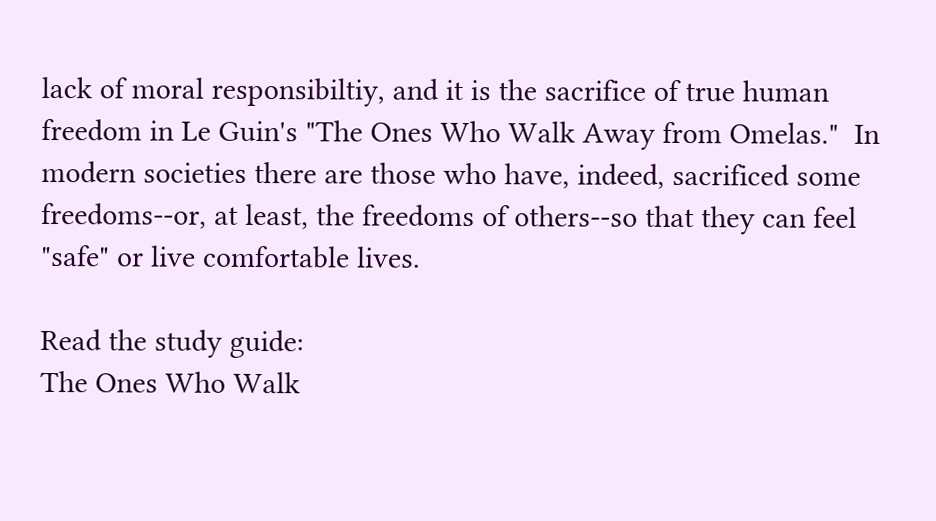lack of moral responsibiltiy, and it is the sacrifice of true human freedom in Le Guin's "The Ones Who Walk Away from Omelas."  In modern societies there are those who have, indeed, sacrificed some freedoms--or, at least, the freedoms of others--so that they can feel "safe" or live comfortable lives.

Read the study guide:
The Ones Who Walk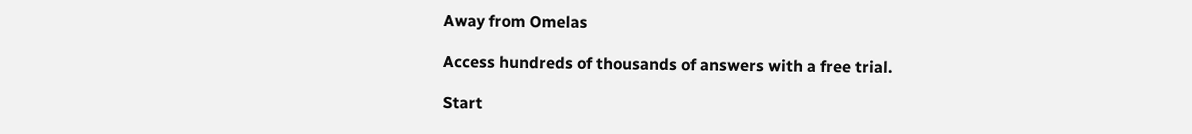Away from Omelas

Access hundreds of thousands of answers with a free trial.

Start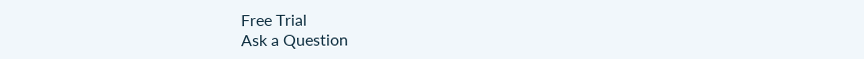Free Trial
Ask a Question